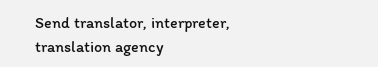Send translator, interpreter, translation agency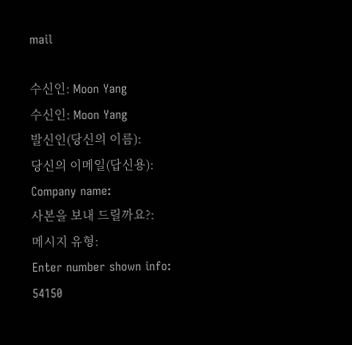mail

수신인: Moon Yang
수신인: Moon Yang
발신인(당신의 이름):
당신의 이메일(답신용):
Company name:
사본을 보내 드릴까요?:
메시지 유형:
Enter number shown info: 54150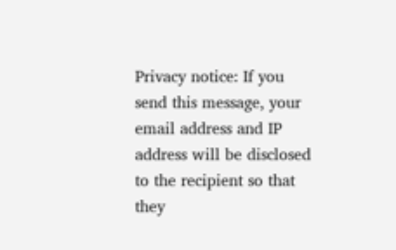Privacy notice: If you send this message, your email address and IP address will be disclosed to the recipient so that they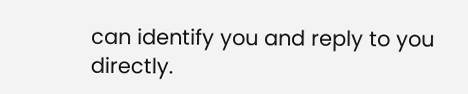can identify you and reply to you directly.